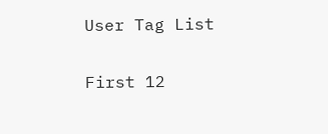User Tag List

First 12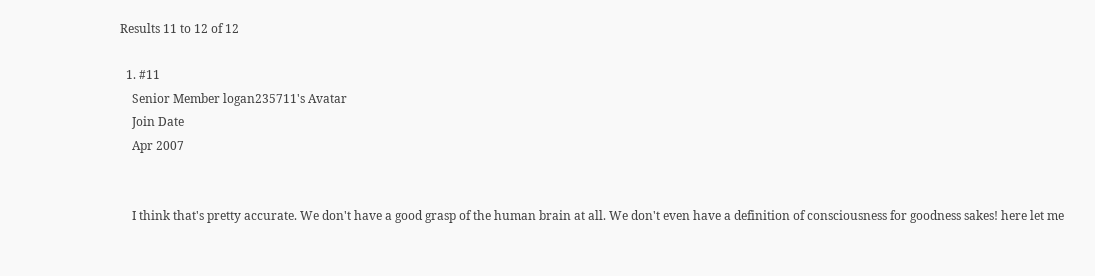Results 11 to 12 of 12

  1. #11
    Senior Member logan235711's Avatar
    Join Date
    Apr 2007


    I think that's pretty accurate. We don't have a good grasp of the human brain at all. We don't even have a definition of consciousness for goodness sakes! here let me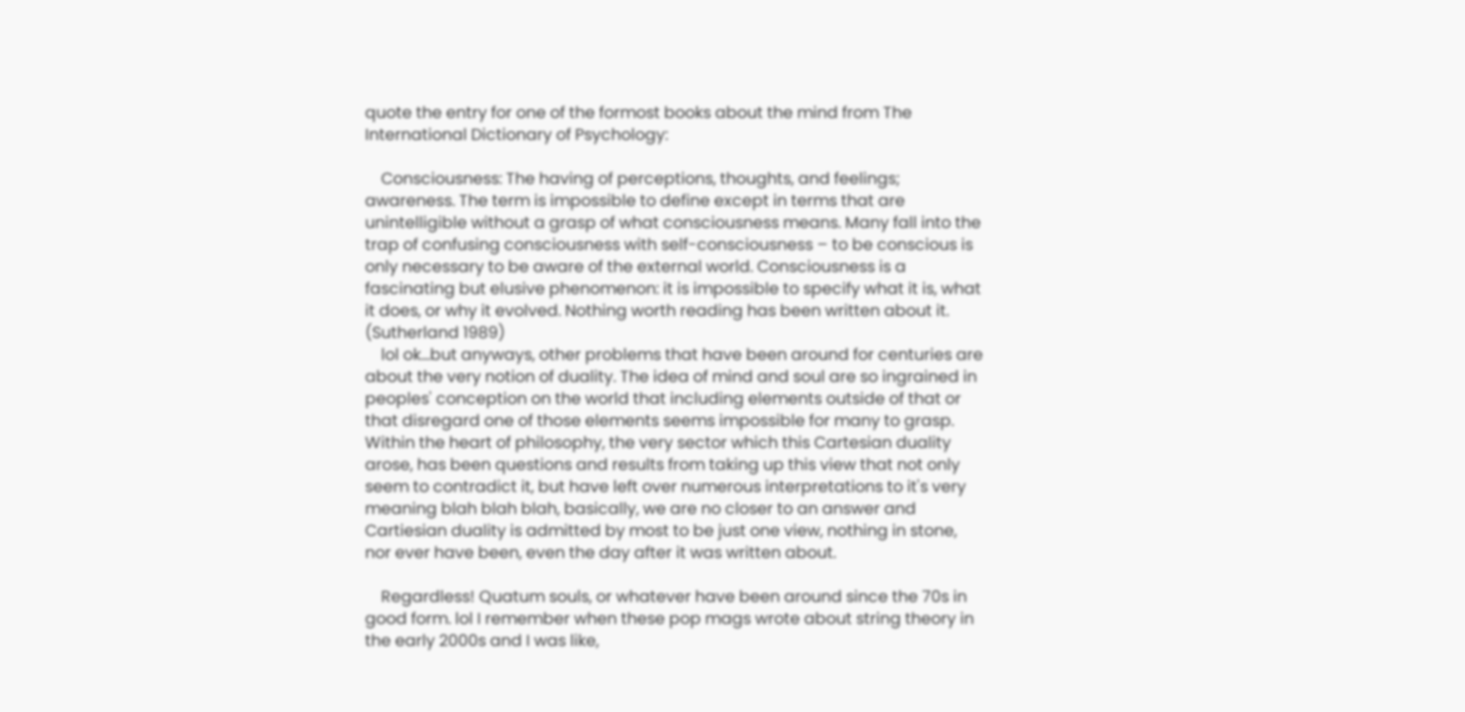quote the entry for one of the formost books about the mind from The International Dictionary of Psychology:

    Consciousness: The having of perceptions, thoughts, and feelings; awareness. The term is impossible to define except in terms that are unintelligible without a grasp of what consciousness means. Many fall into the trap of confusing consciousness with self-consciousness – to be conscious is only necessary to be aware of the external world. Consciousness is a fascinating but elusive phenomenon: it is impossible to specify what it is, what it does, or why it evolved. Nothing worth reading has been written about it. (Sutherland 1989)
    lol ok...but anyways, other problems that have been around for centuries are about the very notion of duality. The idea of mind and soul are so ingrained in peoples' conception on the world that including elements outside of that or that disregard one of those elements seems impossible for many to grasp. Within the heart of philosophy, the very sector which this Cartesian duality arose, has been questions and results from taking up this view that not only seem to contradict it, but have left over numerous interpretations to it's very meaning blah blah blah, basically, we are no closer to an answer and Cartiesian duality is admitted by most to be just one view, nothing in stone, nor ever have been, even the day after it was written about.

    Regardless! Quatum souls, or whatever have been around since the 70s in good form. lol I remember when these pop mags wrote about string theory in the early 2000s and I was like,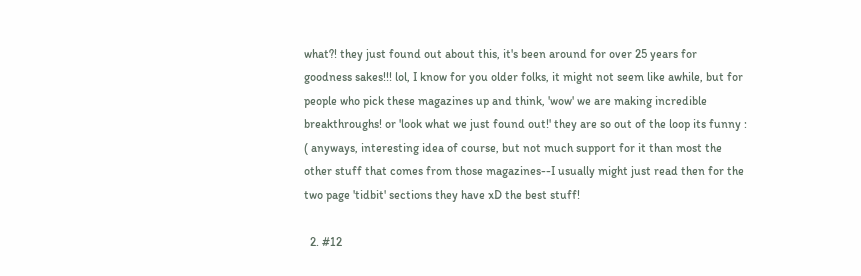what?! they just found out about this, it's been around for over 25 years for goodness sakes!!! lol, I know for you older folks, it might not seem like awhile, but for people who pick these magazines up and think, 'wow' we are making incredible breakthroughs! or 'look what we just found out!' they are so out of the loop its funny : ( anyways, interesting idea of course, but not much support for it than most the other stuff that comes from those magazines--I usually might just read then for the two page 'tidbit' sections they have xD the best stuff!

  2. #12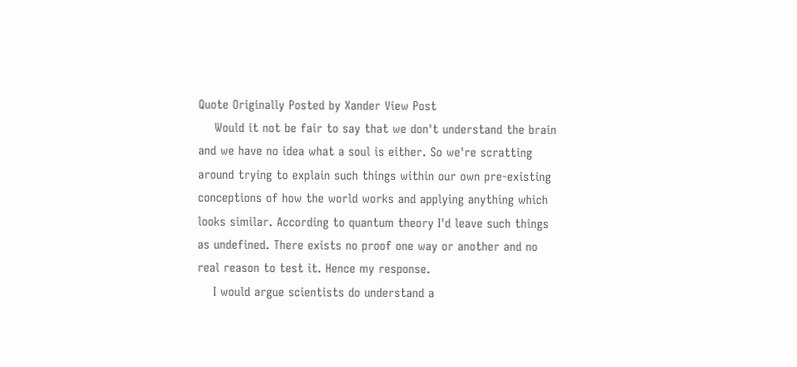Quote Originally Posted by Xander View Post
    Would it not be fair to say that we don't understand the brain and we have no idea what a soul is either. So we're scratting around trying to explain such things within our own pre-existing conceptions of how the world works and applying anything which looks similar. According to quantum theory I'd leave such things as undefined. There exists no proof one way or another and no real reason to test it. Hence my response.
    I would argue scientists do understand a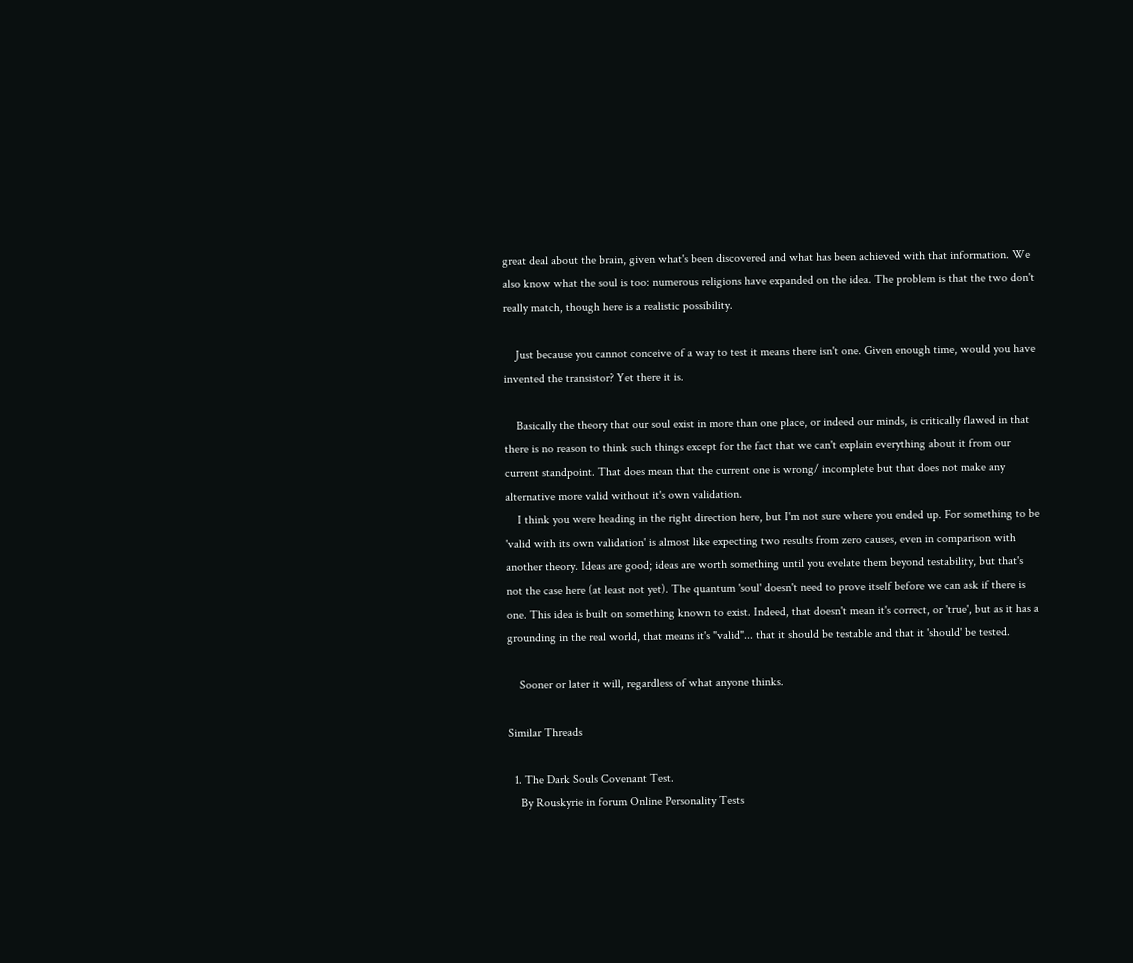great deal about the brain, given what's been discovered and what has been achieved with that information. We also know what the soul is too: numerous religions have expanded on the idea. The problem is that the two don't really match, though here is a realistic possibility.

    Just because you cannot conceive of a way to test it means there isn't one. Given enough time, would you have invented the transistor? Yet there it is.

    Basically the theory that our soul exist in more than one place, or indeed our minds, is critically flawed in that there is no reason to think such things except for the fact that we can't explain everything about it from our current standpoint. That does mean that the current one is wrong/ incomplete but that does not make any alternative more valid without it's own validation.
    I think you were heading in the right direction here, but I'm not sure where you ended up. For something to be 'valid with its own validation' is almost like expecting two results from zero causes, even in comparison with another theory. Ideas are good; ideas are worth something until you evelate them beyond testability, but that's not the case here (at least not yet). The quantum 'soul' doesn't need to prove itself before we can ask if there is one. This idea is built on something known to exist. Indeed, that doesn't mean it's correct, or 'true', but as it has a grounding in the real world, that means it's "valid"... that it should be testable and that it 'should' be tested.

    Sooner or later it will, regardless of what anyone thinks.

Similar Threads

  1. The Dark Souls Covenant Test.
    By Rouskyrie in forum Online Personality Tests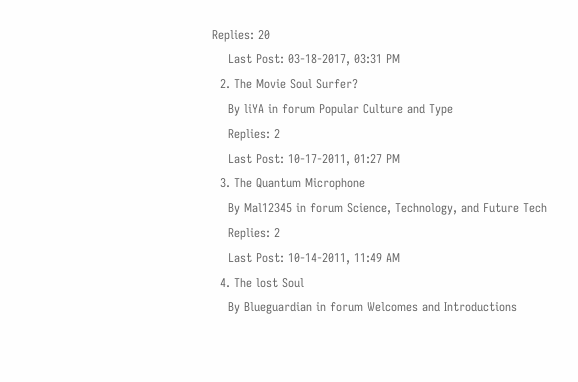Replies: 20
    Last Post: 03-18-2017, 03:31 PM
  2. The Movie Soul Surfer?
    By liYA in forum Popular Culture and Type
    Replies: 2
    Last Post: 10-17-2011, 01:27 PM
  3. The Quantum Microphone
    By Mal12345 in forum Science, Technology, and Future Tech
    Replies: 2
    Last Post: 10-14-2011, 11:49 AM
  4. The lost Soul
    By Blueguardian in forum Welcomes and Introductions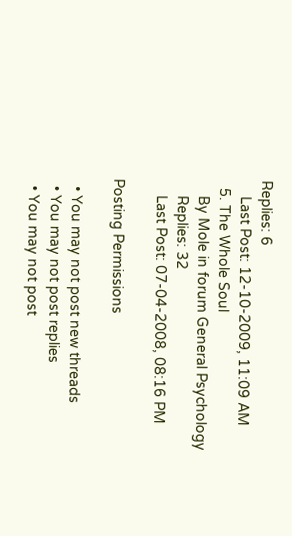Replies: 6
    Last Post: 12-10-2009, 11:09 AM
  5. The Whole Soul
    By Mole in forum General Psychology
    Replies: 32
    Last Post: 07-04-2008, 08:16 PM

Posting Permissions

  • You may not post new threads
  • You may not post replies
  • You may not post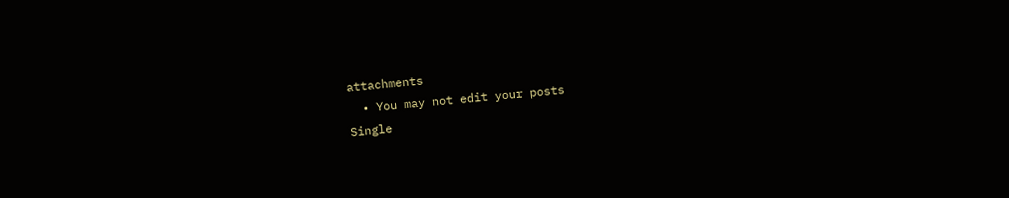attachments
  • You may not edit your posts
Single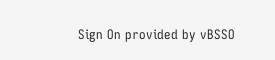Sign On provided by vBSSO